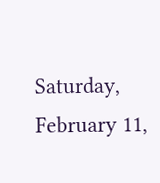Saturday, February 11,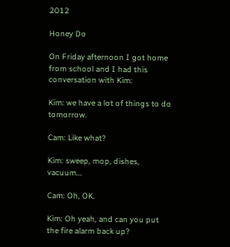2012

Honey Do

On Friday afternoon I got home from school and I had this conversation with Kim:

Kim: we have a lot of things to do tomorrow.

Cam: Like what?

Kim: sweep, mop, dishes, vacuum...

Cam: Oh, OK.

Kim: Oh yeah, and can you put the fire alarm back up?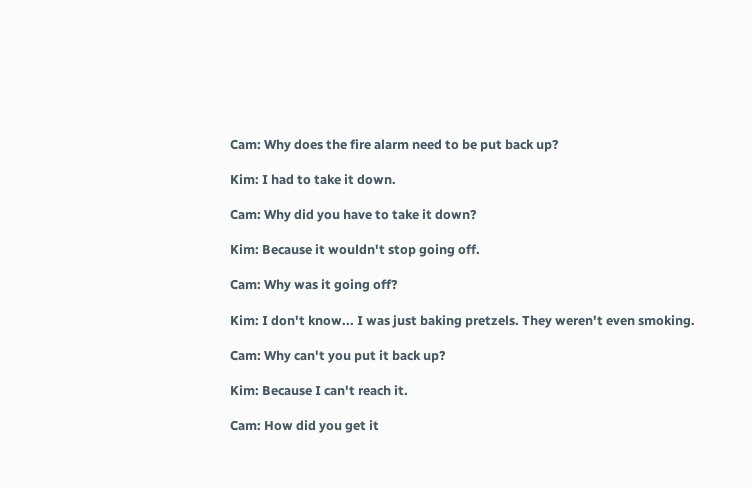Cam: Why does the fire alarm need to be put back up?

Kim: I had to take it down.

Cam: Why did you have to take it down?

Kim: Because it wouldn't stop going off.

Cam: Why was it going off?

Kim: I don't know... I was just baking pretzels. They weren't even smoking.

Cam: Why can't you put it back up?

Kim: Because I can't reach it.

Cam: How did you get it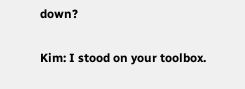down?

Kim: I stood on your toolbox.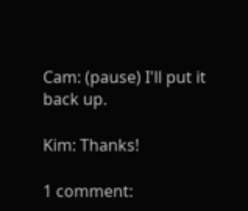Cam: (pause) I'll put it back up.

Kim: Thanks!

1 comment: